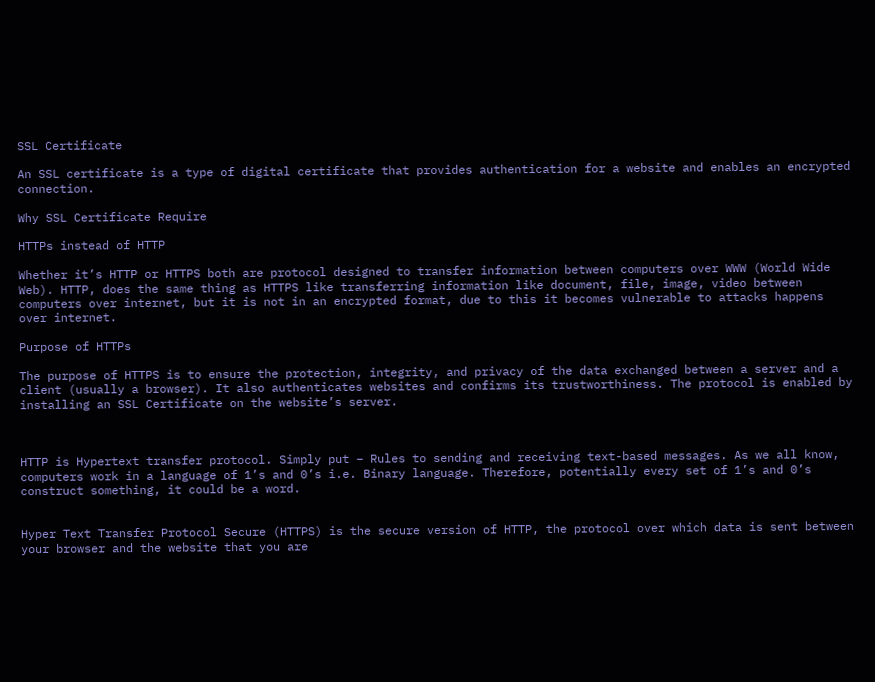SSL Certificate

An SSL certificate is a type of digital certificate that provides authentication for a website and enables an encrypted connection.

Why SSL Certificate Require

HTTPs instead of HTTP

Whether it’s HTTP or HTTPS both are protocol designed to transfer information between computers over WWW (World Wide Web). HTTP, does the same thing as HTTPS like transferring information like document, file, image, video between computers over internet, but it is not in an encrypted format, due to this it becomes vulnerable to attacks happens over internet.

Purpose of HTTPs

The purpose of HTTPS is to ensure the protection, integrity, and privacy of the data exchanged between a server and a client (usually a browser). It also authenticates websites and confirms its trustworthiness. The protocol is enabled by installing an SSL Certificate on the website’s server.



HTTP is Hypertext transfer protocol. Simply put – Rules to sending and receiving text-based messages. As we all know, computers work in a language of 1’s and 0’s i.e. Binary language. Therefore, potentially every set of 1’s and 0’s construct something, it could be a word.


Hyper Text Transfer Protocol Secure (HTTPS) is the secure version of HTTP, the protocol over which data is sent between your browser and the website that you are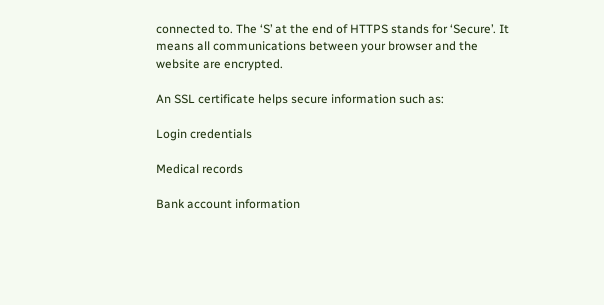connected to. The ‘S’ at the end of HTTPS stands for ‘Secure’. It means all communications between your browser and the website are encrypted.

An SSL certificate helps secure information such as:

Login credentials

Medical records

Bank account information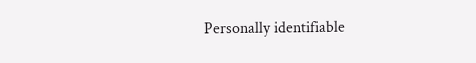Personally identifiable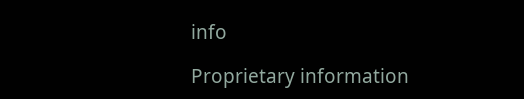info

Proprietary information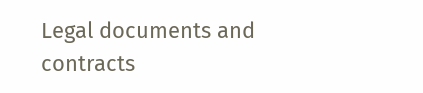Legal documents and contracts